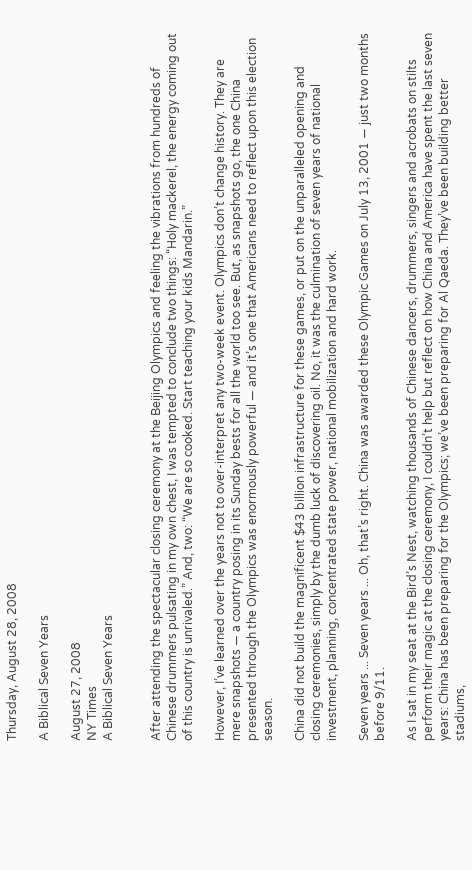Thursday, August 28, 2008

A Biblical Seven Years

August 27, 2008
NY Times
A Biblical Seven Years


After attending the spectacular closing ceremony at the Beijing Olympics and feeling the vibrations from hundreds of Chinese drummers pulsating in my own chest, I was tempted to conclude two things: “Holy mackerel, the energy coming out of this country is unrivaled.” And, two: “We are so cooked. Start teaching your kids Mandarin.”

However, I’ve learned over the years not to over-interpret any two-week event. Olympics don’t change history. They are mere snapshots — a country posing in its Sunday bests for all the world too see. But, as snapshots go, the one China presented through the Olympics was enormously powerful — and it’s one that Americans need to reflect upon this election season.

China did not build the magnificent $43 billion infrastructure for these games, or put on the unparalleled opening and closing ceremonies, simply by the dumb luck of discovering oil. No, it was the culmination of seven years of national investment, planning, concentrated state power, national mobilization and hard work.

Seven years ... Seven years ... Oh, that’s right. China was awarded these Olympic Games on July 13, 2001 — just two months before 9/11.

As I sat in my seat at the Bird’s Nest, watching thousands of Chinese dancers, drummers, singers and acrobats on stilts perform their magic at the closing ceremony, I couldn’t help but reflect on how China and America have spent the last seven years: China has been preparing for the Olympics; we’ve been preparing for Al Qaeda. They’ve been building better stadiums,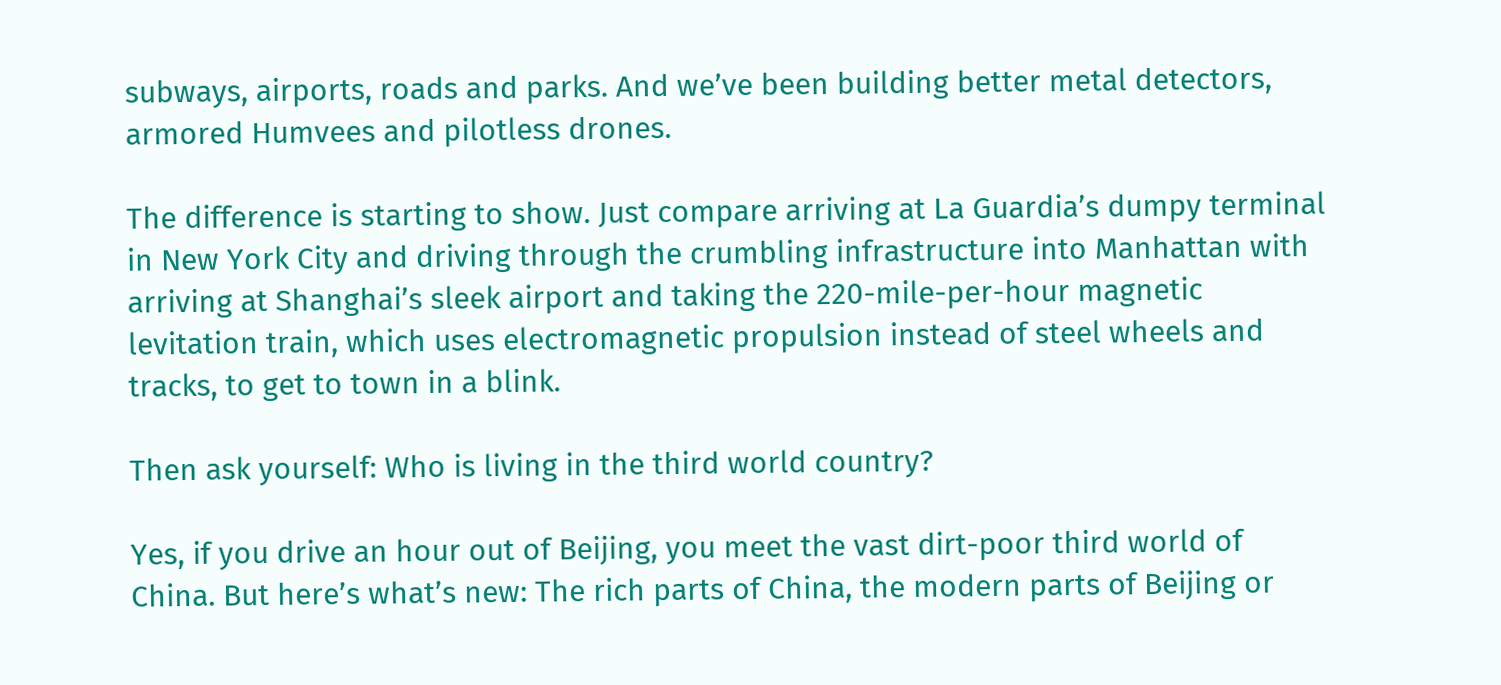subways, airports, roads and parks. And we’ve been building better metal detectors, armored Humvees and pilotless drones.

The difference is starting to show. Just compare arriving at La Guardia’s dumpy terminal in New York City and driving through the crumbling infrastructure into Manhattan with arriving at Shanghai’s sleek airport and taking the 220-mile-per-hour magnetic levitation train, which uses electromagnetic propulsion instead of steel wheels and tracks, to get to town in a blink.

Then ask yourself: Who is living in the third world country?

Yes, if you drive an hour out of Beijing, you meet the vast dirt-poor third world of China. But here’s what’s new: The rich parts of China, the modern parts of Beijing or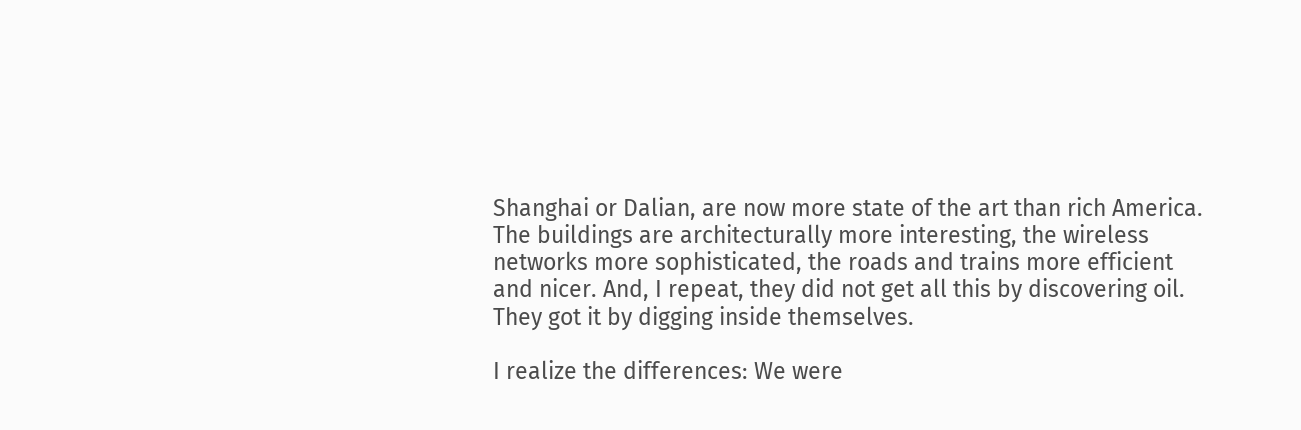Shanghai or Dalian, are now more state of the art than rich America. The buildings are architecturally more interesting, the wireless networks more sophisticated, the roads and trains more efficient and nicer. And, I repeat, they did not get all this by discovering oil. They got it by digging inside themselves.

I realize the differences: We were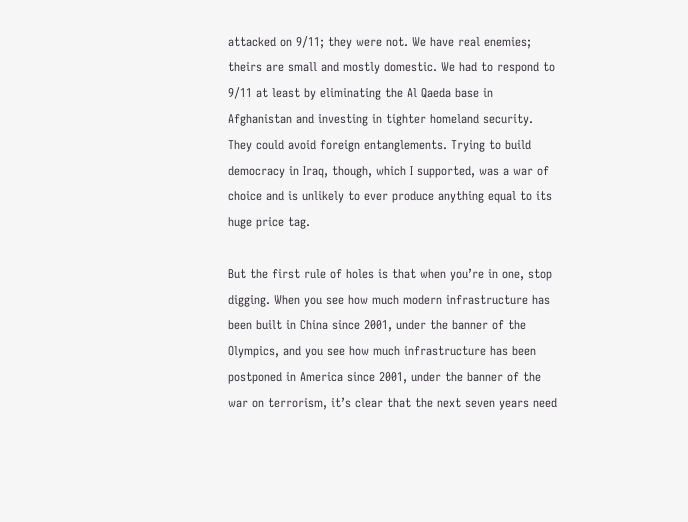attacked on 9/11; they were not. We have real enemies; theirs are small and mostly domestic. We had to respond to 9/11 at least by eliminating the Al Qaeda base in Afghanistan and investing in tighter homeland security. They could avoid foreign entanglements. Trying to build democracy in Iraq, though, which I supported, was a war of choice and is unlikely to ever produce anything equal to its huge price tag.

But the first rule of holes is that when you’re in one, stop digging. When you see how much modern infrastructure has been built in China since 2001, under the banner of the Olympics, and you see how much infrastructure has been postponed in America since 2001, under the banner of the war on terrorism, it’s clear that the next seven years need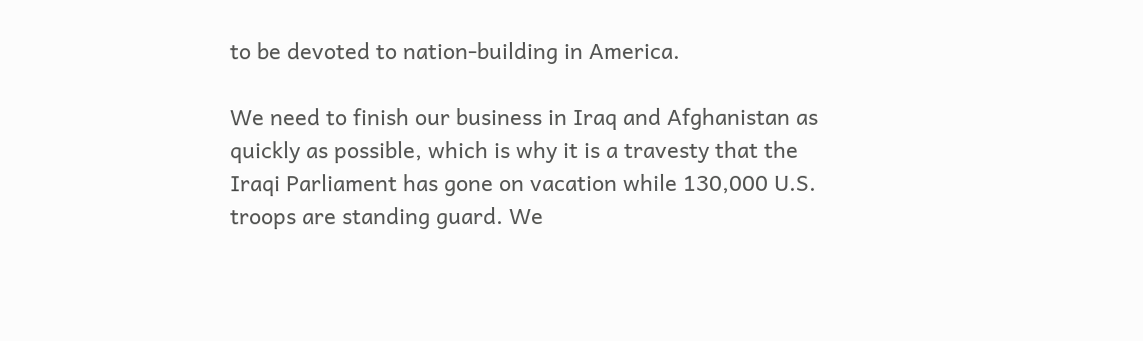to be devoted to nation-building in America.

We need to finish our business in Iraq and Afghanistan as quickly as possible, which is why it is a travesty that the Iraqi Parliament has gone on vacation while 130,000 U.S. troops are standing guard. We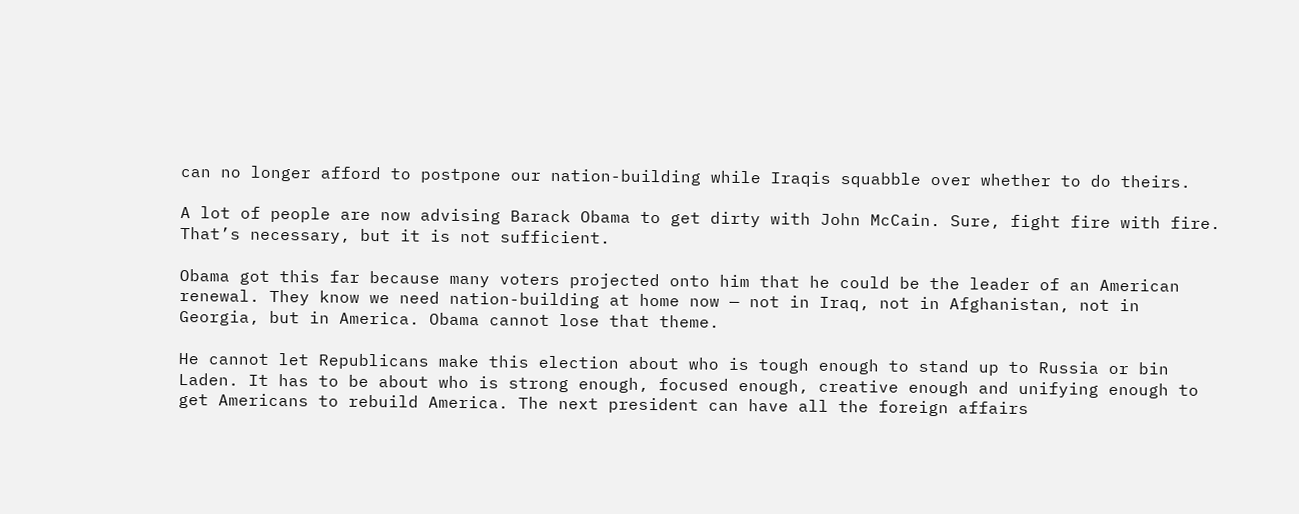can no longer afford to postpone our nation-building while Iraqis squabble over whether to do theirs.

A lot of people are now advising Barack Obama to get dirty with John McCain. Sure, fight fire with fire. That’s necessary, but it is not sufficient.

Obama got this far because many voters projected onto him that he could be the leader of an American renewal. They know we need nation-building at home now — not in Iraq, not in Afghanistan, not in Georgia, but in America. Obama cannot lose that theme.

He cannot let Republicans make this election about who is tough enough to stand up to Russia or bin Laden. It has to be about who is strong enough, focused enough, creative enough and unifying enough to get Americans to rebuild America. The next president can have all the foreign affairs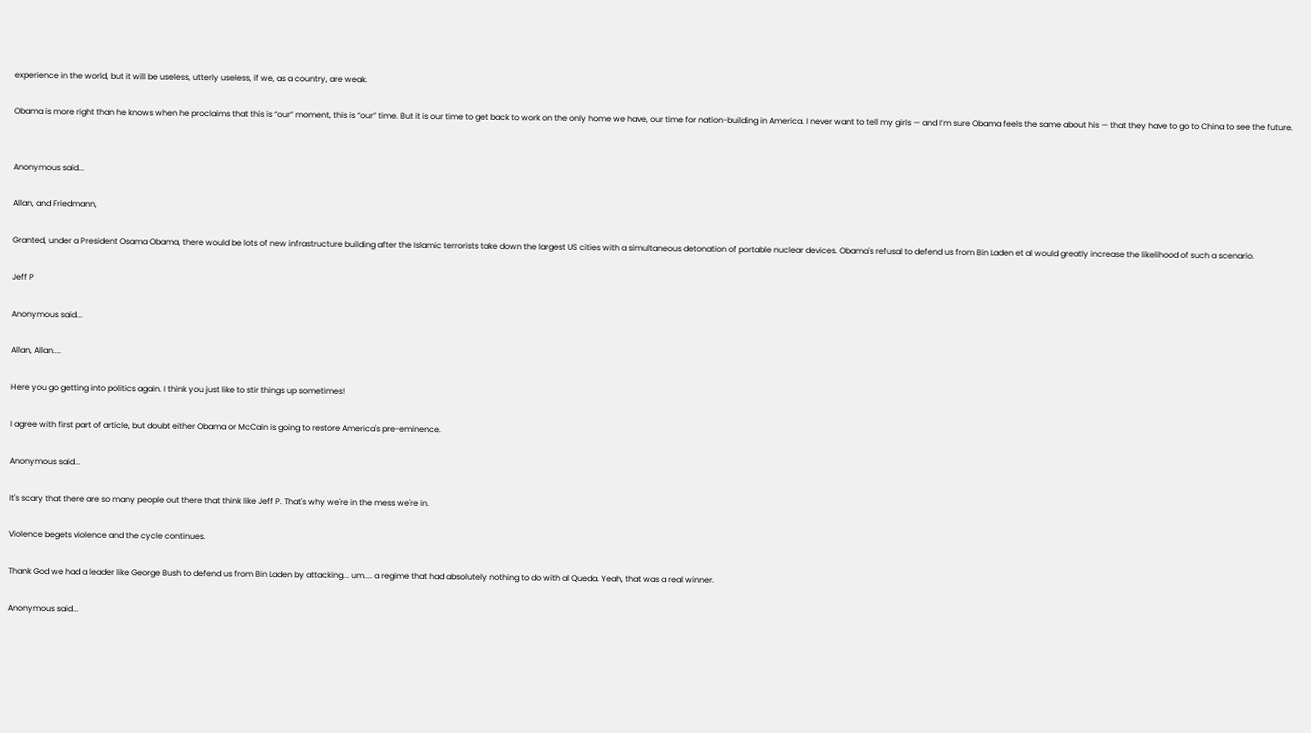experience in the world, but it will be useless, utterly useless, if we, as a country, are weak.

Obama is more right than he knows when he proclaims that this is “our” moment, this is “our” time. But it is our time to get back to work on the only home we have, our time for nation-building in America. I never want to tell my girls — and I’m sure Obama feels the same about his — that they have to go to China to see the future.


Anonymous said...

Allan, and Friedmann,

Granted, under a President Osama Obama, there would be lots of new infrastructure building after the Islamic terrorists take down the largest US cities with a simultaneous detonation of portable nuclear devices. Obama's refusal to defend us from Bin Laden et al would greatly increase the likelihood of such a scenario.

Jeff P

Anonymous said...

Allan, Allan....

Here you go getting into politics again. I think you just like to stir things up sometimes!

I agree with first part of article, but doubt either Obama or McCain is going to restore America's pre-eminence.

Anonymous said...

It's scary that there are so many people out there that think like Jeff P. That's why we're in the mess we're in.

Violence begets violence and the cycle continues.

Thank God we had a leader like George Bush to defend us from Bin Laden by attacking... um.... a regime that had absolutely nothing to do with al Queda. Yeah, that was a real winner.

Anonymous said...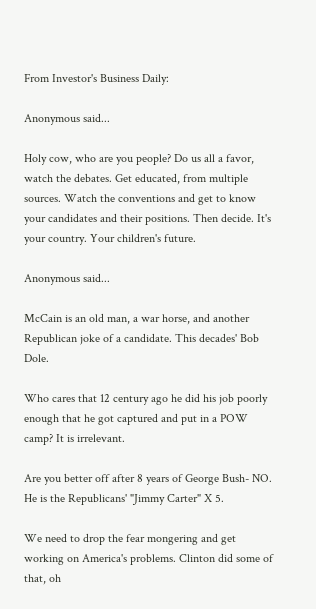From Investor's Business Daily:

Anonymous said...

Holy cow, who are you people? Do us all a favor, watch the debates. Get educated, from multiple sources. Watch the conventions and get to know your candidates and their positions. Then decide. It's your country. Your children's future.

Anonymous said...

McCain is an old man, a war horse, and another Republican joke of a candidate. This decades' Bob Dole.

Who cares that 12 century ago he did his job poorly enough that he got captured and put in a POW camp? It is irrelevant.

Are you better off after 8 years of George Bush- NO. He is the Republicans' "Jimmy Carter" X 5.

We need to drop the fear mongering and get working on America's problems. Clinton did some of that, oh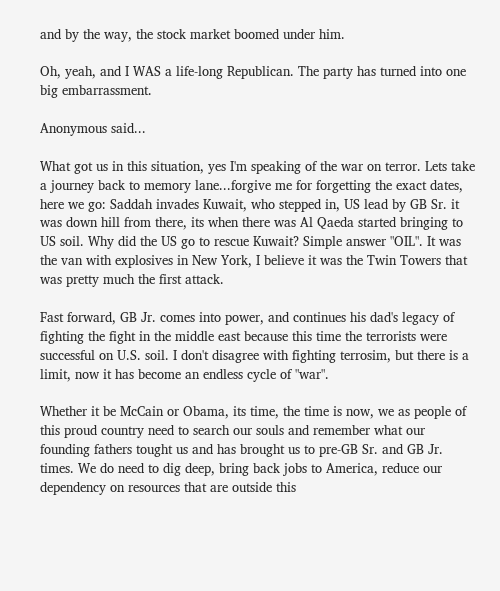and by the way, the stock market boomed under him.

Oh, yeah, and I WAS a life-long Republican. The party has turned into one big embarrassment.

Anonymous said...

What got us in this situation, yes I'm speaking of the war on terror. Lets take a journey back to memory lane...forgive me for forgetting the exact dates, here we go: Saddah invades Kuwait, who stepped in, US lead by GB Sr. it was down hill from there, its when there was Al Qaeda started bringing to US soil. Why did the US go to rescue Kuwait? Simple answer "OIL". It was the van with explosives in New York, I believe it was the Twin Towers that was pretty much the first attack.

Fast forward, GB Jr. comes into power, and continues his dad's legacy of fighting the fight in the middle east because this time the terrorists were successful on U.S. soil. I don't disagree with fighting terrosim, but there is a limit, now it has become an endless cycle of "war".

Whether it be McCain or Obama, its time, the time is now, we as people of this proud country need to search our souls and remember what our founding fathers tought us and has brought us to pre-GB Sr. and GB Jr. times. We do need to dig deep, bring back jobs to America, reduce our dependency on resources that are outside this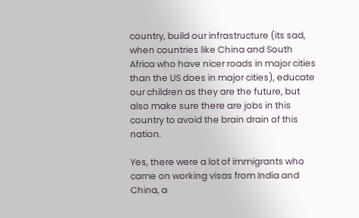country, build our infrastructure (its sad, when countries like China and South Africa who have nicer roads in major cities than the US does in major cities), educate our children as they are the future, but also make sure there are jobs in this country to avoid the brain drain of this nation.

Yes, there were a lot of immigrants who came on working visas from India and China, a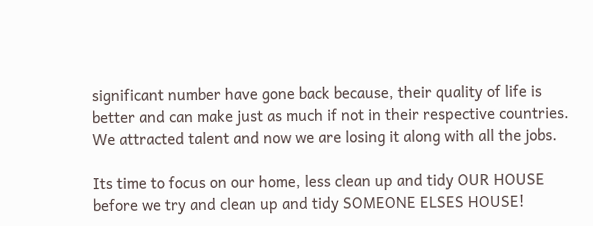significant number have gone back because, their quality of life is better and can make just as much if not in their respective countries. We attracted talent and now we are losing it along with all the jobs.

Its time to focus on our home, less clean up and tidy OUR HOUSE before we try and clean up and tidy SOMEONE ELSES HOUSE!